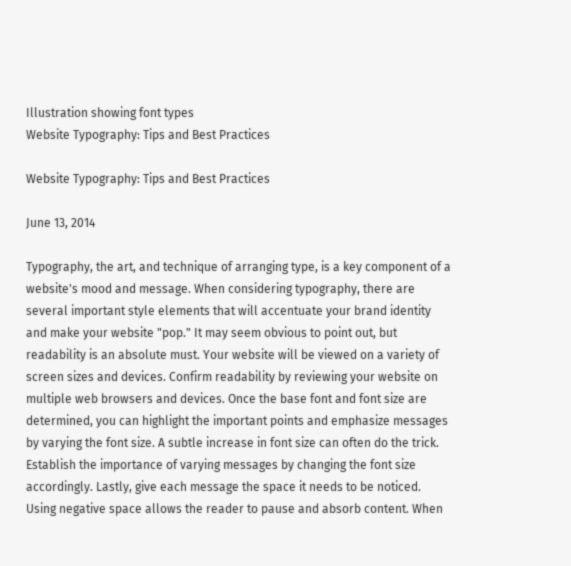Illustration showing font types
Website Typography: Tips and Best Practices

Website Typography: Tips and Best Practices

June 13, 2014

Typography, the art, and technique of arranging type, is a key component of a website's mood and message. When considering typography, there are several important style elements that will accentuate your brand identity and make your website "pop." It may seem obvious to point out, but readability is an absolute must. Your website will be viewed on a variety of screen sizes and devices. Confirm readability by reviewing your website on multiple web browsers and devices. Once the base font and font size are determined, you can highlight the important points and emphasize messages by varying the font size. A subtle increase in font size can often do the trick. Establish the importance of varying messages by changing the font size accordingly. Lastly, give each message the space it needs to be noticed. Using negative space allows the reader to pause and absorb content. When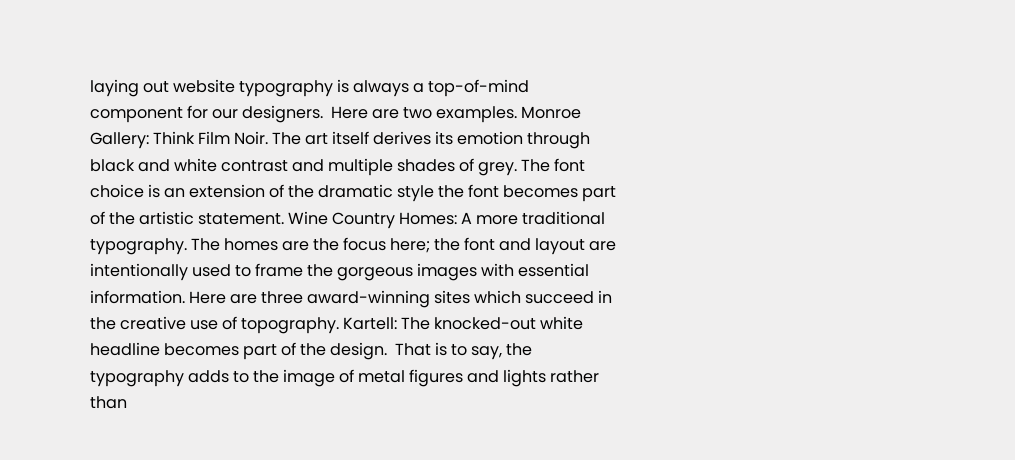laying out website typography is always a top-of-mind component for our designers.  Here are two examples. Monroe Gallery: Think Film Noir. The art itself derives its emotion through black and white contrast and multiple shades of grey. The font choice is an extension of the dramatic style the font becomes part of the artistic statement. Wine Country Homes: A more traditional typography. The homes are the focus here; the font and layout are intentionally used to frame the gorgeous images with essential information. Here are three award-winning sites which succeed in the creative use of topography. Kartell: The knocked-out white headline becomes part of the design.  That is to say, the typography adds to the image of metal figures and lights rather than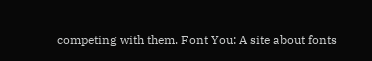competing with them. Font You: A site about fonts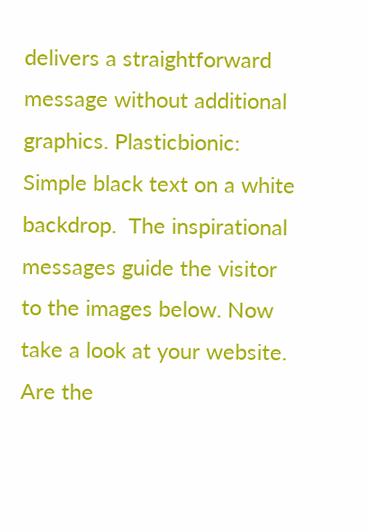delivers a straightforward message without additional graphics. Plasticbionic: Simple black text on a white backdrop.  The inspirational messages guide the visitor to the images below. Now take a look at your website.  Are the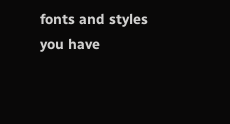fonts and styles you have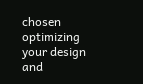chosen optimizing your design and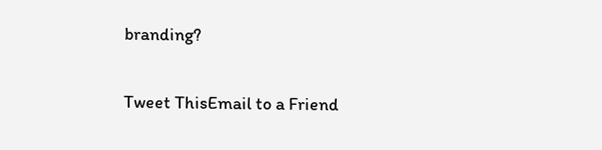branding?

Tweet ThisEmail to a Friend